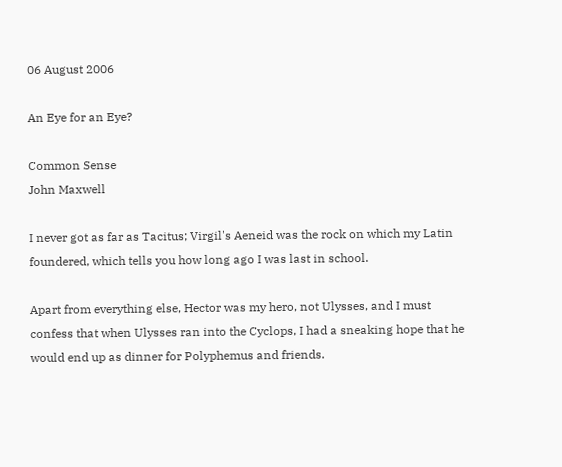06 August 2006

An Eye for an Eye?

Common Sense
John Maxwell

I never got as far as Tacitus; Virgil's Aeneid was the rock on which my Latin foundered, which tells you how long ago I was last in school.

Apart from everything else, Hector was my hero, not Ulysses, and I must confess that when Ulysses ran into the Cyclops, I had a sneaking hope that he would end up as dinner for Polyphemus and friends.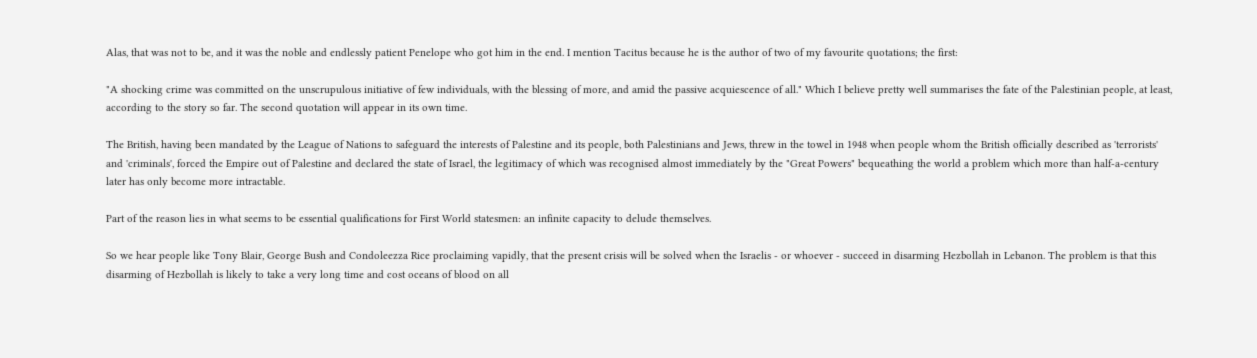Alas, that was not to be, and it was the noble and endlessly patient Penelope who got him in the end. I mention Tacitus because he is the author of two of my favourite quotations; the first:

"A shocking crime was committed on the unscrupulous initiative of few individuals, with the blessing of more, and amid the passive acquiescence of all." Which I believe pretty well summarises the fate of the Palestinian people, at least, according to the story so far. The second quotation will appear in its own time.

The British, having been mandated by the League of Nations to safeguard the interests of Palestine and its people, both Palestinians and Jews, threw in the towel in 1948 when people whom the British officially described as 'terrorists' and 'criminals', forced the Empire out of Palestine and declared the state of Israel, the legitimacy of which was recognised almost immediately by the "Great Powers" bequeathing the world a problem which more than half-a-century later has only become more intractable.

Part of the reason lies in what seems to be essential qualifications for First World statesmen: an infinite capacity to delude themselves.

So we hear people like Tony Blair, George Bush and Condoleezza Rice proclaiming vapidly, that the present crisis will be solved when the Israelis - or whoever - succeed in disarming Hezbollah in Lebanon. The problem is that this disarming of Hezbollah is likely to take a very long time and cost oceans of blood on all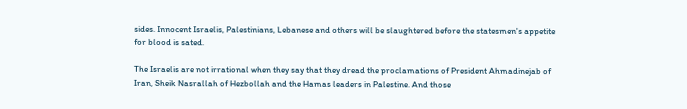sides. Innocent Israelis, Palestinians, Lebanese and others will be slaughtered before the statesmen's appetite for blood is sated.

The Israelis are not irrational when they say that they dread the proclamations of President Ahmadinejab of Iran, Sheik Nasrallah of Hezbollah and the Hamas leaders in Palestine. And those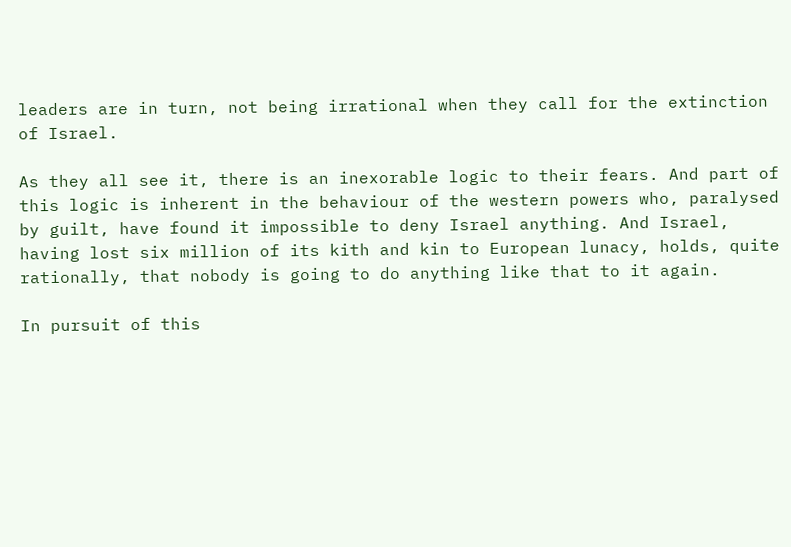leaders are in turn, not being irrational when they call for the extinction of Israel.

As they all see it, there is an inexorable logic to their fears. And part of this logic is inherent in the behaviour of the western powers who, paralysed by guilt, have found it impossible to deny Israel anything. And Israel, having lost six million of its kith and kin to European lunacy, holds, quite rationally, that nobody is going to do anything like that to it again.

In pursuit of this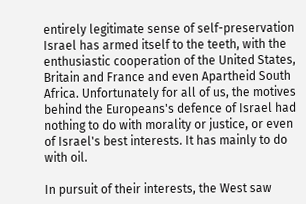entirely legitimate sense of self-preservation Israel has armed itself to the teeth, with the enthusiastic cooperation of the United States, Britain and France and even Apartheid South Africa. Unfortunately for all of us, the motives behind the Europeans's defence of Israel had nothing to do with morality or justice, or even of Israel's best interests. It has mainly to do with oil.

In pursuit of their interests, the West saw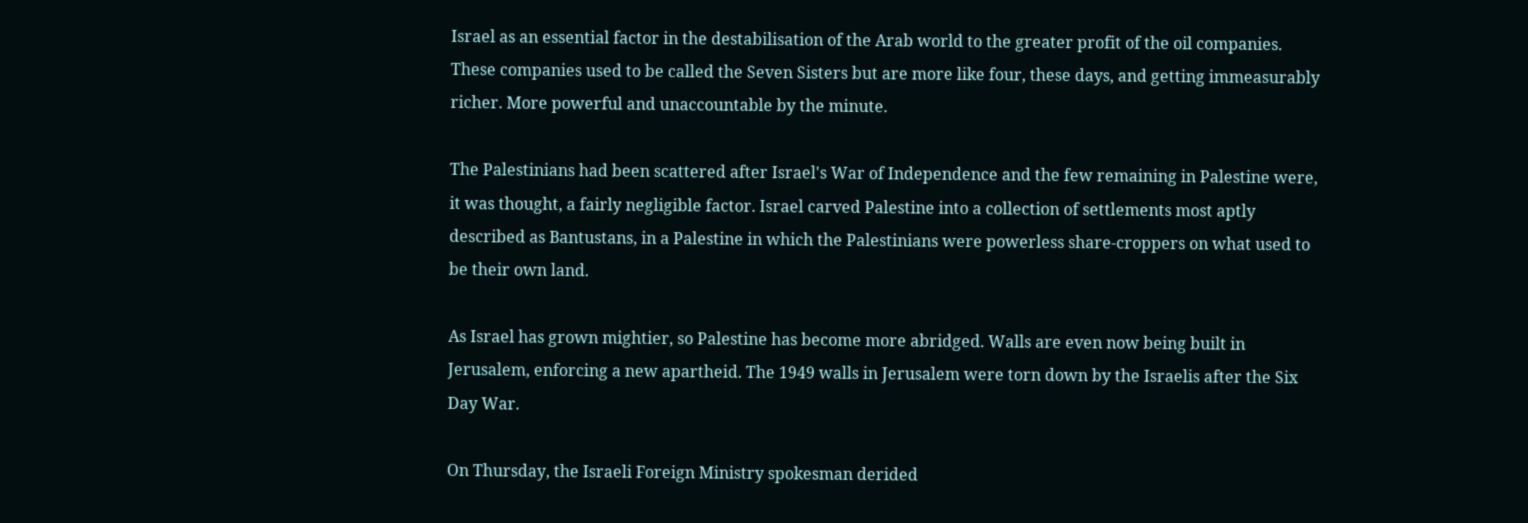Israel as an essential factor in the destabilisation of the Arab world to the greater profit of the oil companies. These companies used to be called the Seven Sisters but are more like four, these days, and getting immeasurably richer. More powerful and unaccountable by the minute.

The Palestinians had been scattered after Israel's War of Independence and the few remaining in Palestine were, it was thought, a fairly negligible factor. Israel carved Palestine into a collection of settlements most aptly described as Bantustans, in a Palestine in which the Palestinians were powerless share-croppers on what used to be their own land.

As Israel has grown mightier, so Palestine has become more abridged. Walls are even now being built in Jerusalem, enforcing a new apartheid. The 1949 walls in Jerusalem were torn down by the Israelis after the Six Day War.

On Thursday, the Israeli Foreign Ministry spokesman derided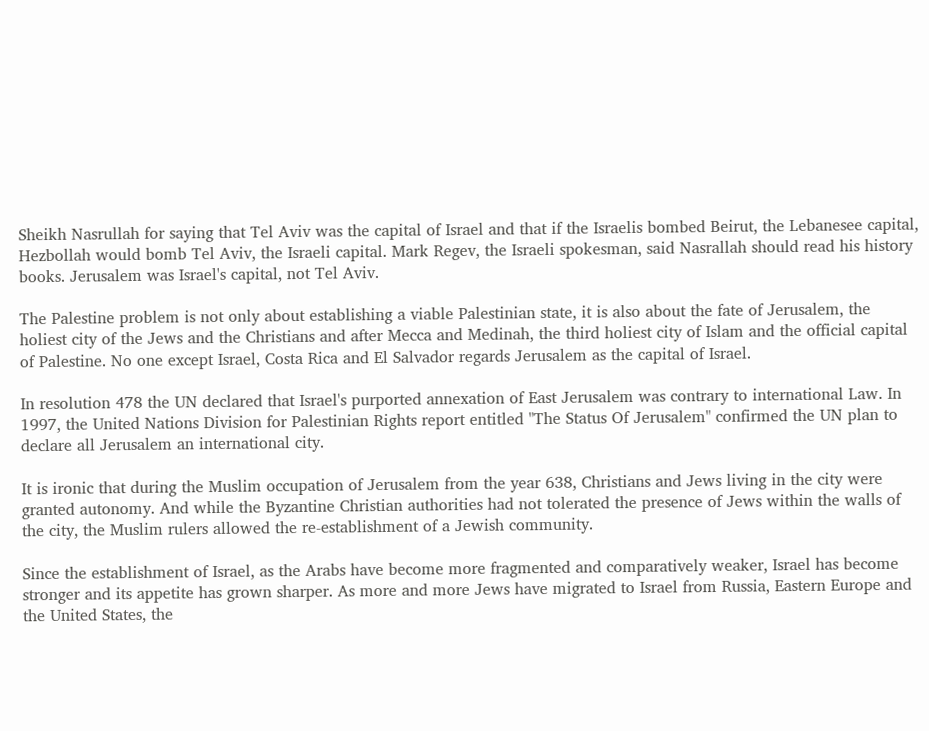Sheikh Nasrullah for saying that Tel Aviv was the capital of Israel and that if the Israelis bombed Beirut, the Lebanesee capital, Hezbollah would bomb Tel Aviv, the Israeli capital. Mark Regev, the Israeli spokesman, said Nasrallah should read his history books. Jerusalem was Israel's capital, not Tel Aviv.

The Palestine problem is not only about establishing a viable Palestinian state, it is also about the fate of Jerusalem, the holiest city of the Jews and the Christians and after Mecca and Medinah, the third holiest city of Islam and the official capital of Palestine. No one except Israel, Costa Rica and El Salvador regards Jerusalem as the capital of Israel.

In resolution 478 the UN declared that Israel's purported annexation of East Jerusalem was contrary to international Law. In 1997, the United Nations Division for Palestinian Rights report entitled "The Status Of Jerusalem" confirmed the UN plan to declare all Jerusalem an international city.

It is ironic that during the Muslim occupation of Jerusalem from the year 638, Christians and Jews living in the city were granted autonomy. And while the Byzantine Christian authorities had not tolerated the presence of Jews within the walls of the city, the Muslim rulers allowed the re-establishment of a Jewish community.

Since the establishment of Israel, as the Arabs have become more fragmented and comparatively weaker, Israel has become stronger and its appetite has grown sharper. As more and more Jews have migrated to Israel from Russia, Eastern Europe and the United States, the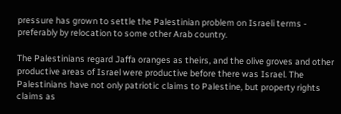pressure has grown to settle the Palestinian problem on Israeli terms - preferably by relocation to some other Arab country.

The Palestinians regard Jaffa oranges as theirs, and the olive groves and other productive areas of Israel were productive before there was Israel. The Palestinians have not only patriotic claims to Palestine, but property rights claims as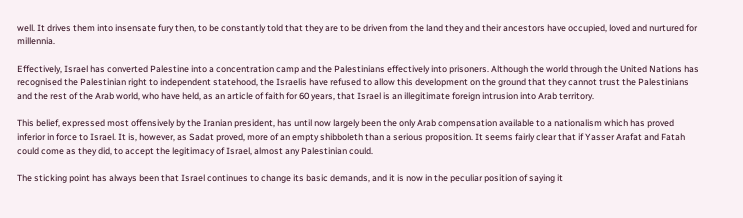well. It drives them into insensate fury then, to be constantly told that they are to be driven from the land they and their ancestors have occupied, loved and nurtured for millennia.

Effectively, Israel has converted Palestine into a concentration camp and the Palestinians effectively into prisoners. Although the world through the United Nations has recognised the Palestinian right to independent statehood, the Israelis have refused to allow this development on the ground that they cannot trust the Palestinians and the rest of the Arab world, who have held, as an article of faith for 60 years, that Israel is an illegitimate foreign intrusion into Arab territory.

This belief, expressed most offensively by the Iranian president, has until now largely been the only Arab compensation available to a nationalism which has proved inferior in force to Israel. It is, however, as Sadat proved, more of an empty shibboleth than a serious proposition. It seems fairly clear that if Yasser Arafat and Fatah could come as they did, to accept the legitimacy of Israel, almost any Palestinian could.

The sticking point has always been that Israel continues to change its basic demands, and it is now in the peculiar position of saying it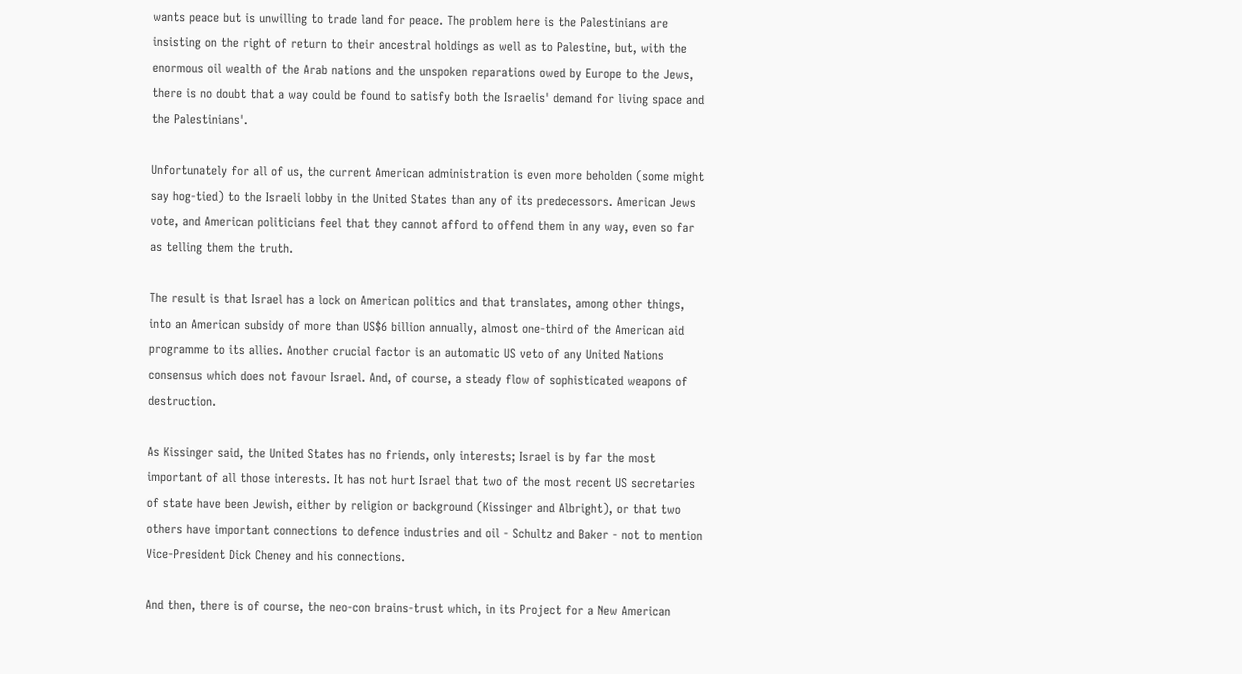wants peace but is unwilling to trade land for peace. The problem here is the Palestinians are insisting on the right of return to their ancestral holdings as well as to Palestine, but, with the enormous oil wealth of the Arab nations and the unspoken reparations owed by Europe to the Jews, there is no doubt that a way could be found to satisfy both the Israelis' demand for living space and the Palestinians'.

Unfortunately for all of us, the current American administration is even more beholden (some might say hog-tied) to the Israeli lobby in the United States than any of its predecessors. American Jews vote, and American politicians feel that they cannot afford to offend them in any way, even so far as telling them the truth.

The result is that Israel has a lock on American politics and that translates, among other things, into an American subsidy of more than US$6 billion annually, almost one-third of the American aid programme to its allies. Another crucial factor is an automatic US veto of any United Nations consensus which does not favour Israel. And, of course, a steady flow of sophisticated weapons of destruction.

As Kissinger said, the United States has no friends, only interests; Israel is by far the most important of all those interests. It has not hurt Israel that two of the most recent US secretaries of state have been Jewish, either by religion or background (Kissinger and Albright), or that two others have important connections to defence industries and oil - Schultz and Baker - not to mention Vice-President Dick Cheney and his connections.

And then, there is of course, the neo-con brains-trust which, in its Project for a New American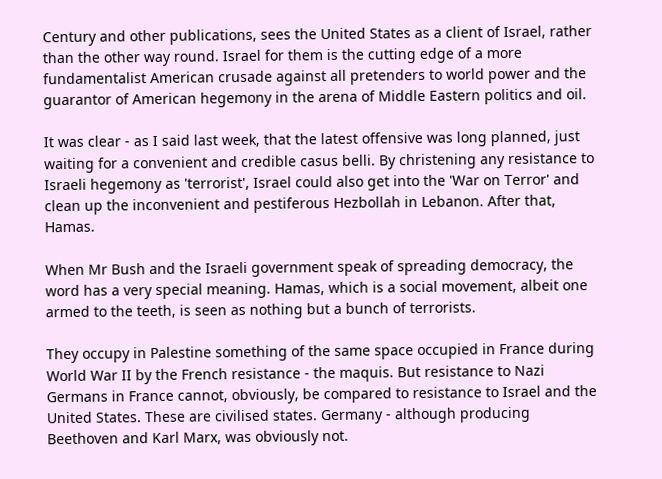Century and other publications, sees the United States as a client of Israel, rather than the other way round. Israel for them is the cutting edge of a more fundamentalist American crusade against all pretenders to world power and the guarantor of American hegemony in the arena of Middle Eastern politics and oil.

It was clear - as I said last week, that the latest offensive was long planned, just waiting for a convenient and credible casus belli. By christening any resistance to Israeli hegemony as 'terrorist', Israel could also get into the 'War on Terror' and clean up the inconvenient and pestiferous Hezbollah in Lebanon. After that, Hamas.

When Mr Bush and the Israeli government speak of spreading democracy, the word has a very special meaning. Hamas, which is a social movement, albeit one armed to the teeth, is seen as nothing but a bunch of terrorists.

They occupy in Palestine something of the same space occupied in France during World War II by the French resistance - the maquis. But resistance to Nazi Germans in France cannot, obviously, be compared to resistance to Israel and the United States. These are civilised states. Germany - although producing Beethoven and Karl Marx, was obviously not.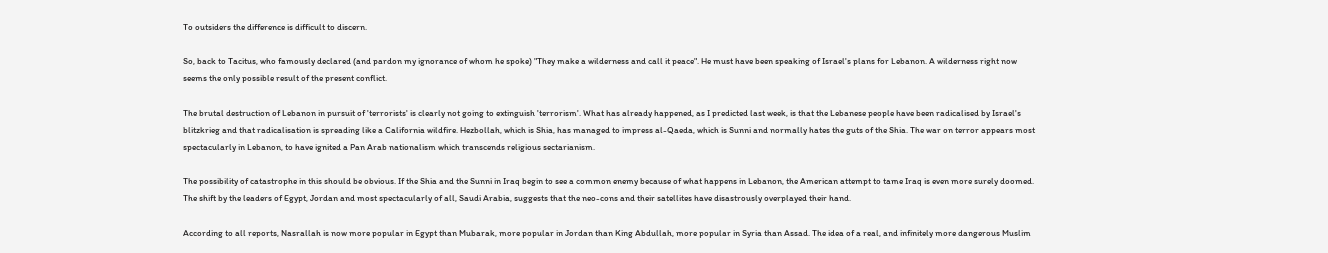To outsiders the difference is difficult to discern.

So, back to Tacitus, who famously declared (and pardon my ignorance of whom he spoke) "They make a wilderness and call it peace". He must have been speaking of Israel's plans for Lebanon. A wilderness right now seems the only possible result of the present conflict.

The brutal destruction of Lebanon in pursuit of 'terrorists' is clearly not going to extinguish 'terrorism'. What has already happened, as I predicted last week, is that the Lebanese people have been radicalised by Israel's blitzkrieg and that radicalisation is spreading like a California wildfire. Hezbollah, which is Shia, has managed to impress al-Qaeda, which is Sunni and normally hates the guts of the Shia. The war on terror appears most spectacularly in Lebanon, to have ignited a Pan Arab nationalism which transcends religious sectarianism.

The possibility of catastrophe in this should be obvious. If the Shia and the Sunni in Iraq begin to see a common enemy because of what happens in Lebanon, the American attempt to tame Iraq is even more surely doomed. The shift by the leaders of Egypt, Jordan and most spectacularly of all, Saudi Arabia, suggests that the neo-cons and their satellites have disastrously overplayed their hand.

According to all reports, Nasrallah is now more popular in Egypt than Mubarak, more popular in Jordan than King Abdullah, more popular in Syria than Assad. The idea of a real, and infinitely more dangerous Muslim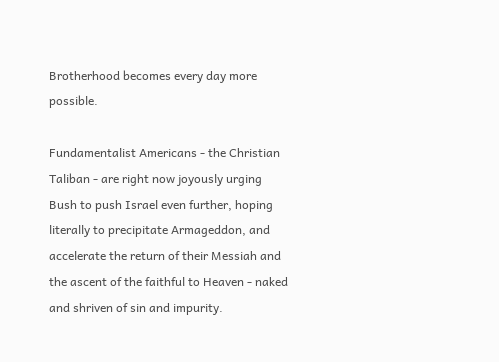Brotherhood becomes every day more possible.

Fundamentalist Americans - the Christian Taliban - are right now joyously urging Bush to push Israel even further, hoping literally to precipitate Armageddon, and accelerate the return of their Messiah and the ascent of the faithful to Heaven - naked and shriven of sin and impurity.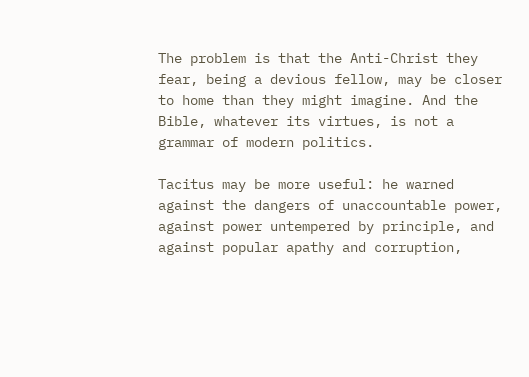The problem is that the Anti-Christ they fear, being a devious fellow, may be closer to home than they might imagine. And the Bible, whatever its virtues, is not a grammar of modern politics.

Tacitus may be more useful: he warned against the dangers of unaccountable power, against power untempered by principle, and against popular apathy and corruption,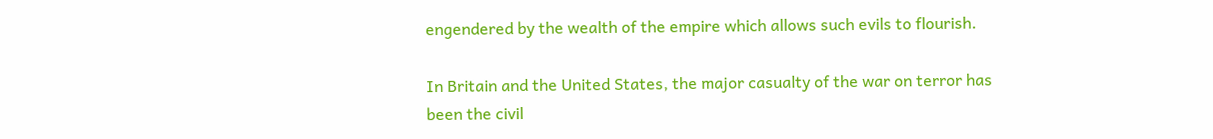engendered by the wealth of the empire which allows such evils to flourish.

In Britain and the United States, the major casualty of the war on terror has been the civil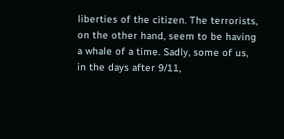liberties of the citizen. The terrorists, on the other hand, seem to be having a whale of a time. Sadly, some of us, in the days after 9/11,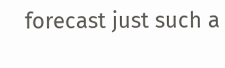forecast just such a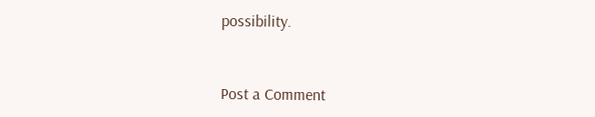possibility.


Post a Comment